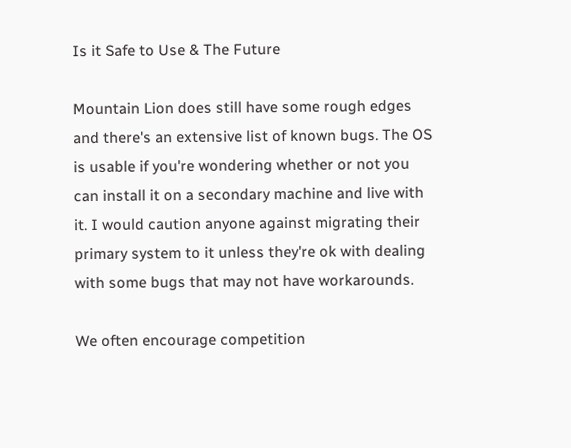Is it Safe to Use & The Future

Mountain Lion does still have some rough edges and there's an extensive list of known bugs. The OS is usable if you're wondering whether or not you can install it on a secondary machine and live with it. I would caution anyone against migrating their primary system to it unless they're ok with dealing with some bugs that may not have workarounds.

We often encourage competition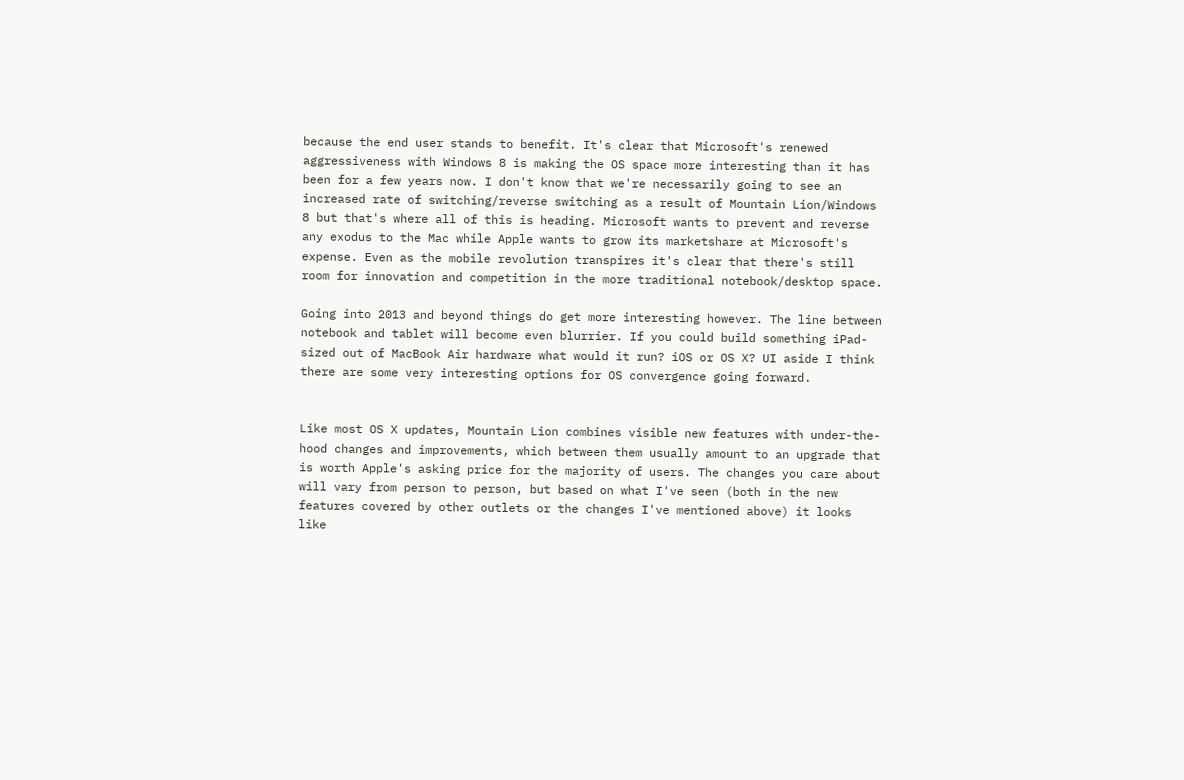because the end user stands to benefit. It's clear that Microsoft's renewed aggressiveness with Windows 8 is making the OS space more interesting than it has been for a few years now. I don't know that we're necessarily going to see an increased rate of switching/reverse switching as a result of Mountain Lion/Windows 8 but that's where all of this is heading. Microsoft wants to prevent and reverse any exodus to the Mac while Apple wants to grow its marketshare at Microsoft's expense. Even as the mobile revolution transpires it's clear that there's still room for innovation and competition in the more traditional notebook/desktop space.

Going into 2013 and beyond things do get more interesting however. The line between notebook and tablet will become even blurrier. If you could build something iPad-sized out of MacBook Air hardware what would it run? iOS or OS X? UI aside I think there are some very interesting options for OS convergence going forward.


Like most OS X updates, Mountain Lion combines visible new features with under-the-hood changes and improvements, which between them usually amount to an upgrade that is worth Apple's asking price for the majority of users. The changes you care about will vary from person to person, but based on what I've seen (both in the new features covered by other outlets or the changes I've mentioned above) it looks like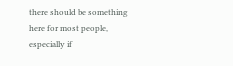there should be something here for most people, especially if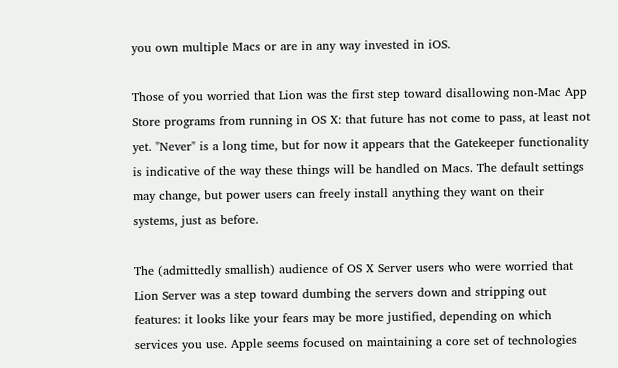you own multiple Macs or are in any way invested in iOS.

Those of you worried that Lion was the first step toward disallowing non-Mac App Store programs from running in OS X: that future has not come to pass, at least not yet. "Never" is a long time, but for now it appears that the Gatekeeper functionality is indicative of the way these things will be handled on Macs. The default settings may change, but power users can freely install anything they want on their systems, just as before.

The (admittedly smallish) audience of OS X Server users who were worried that Lion Server was a step toward dumbing the servers down and stripping out features: it looks like your fears may be more justified, depending on which services you use. Apple seems focused on maintaining a core set of technologies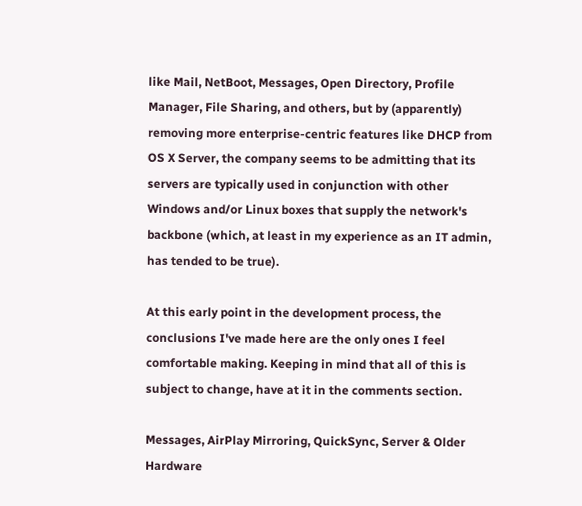like Mail, NetBoot, Messages, Open Directory, Profile Manager, File Sharing, and others, but by (apparently) removing more enterprise-centric features like DHCP from OS X Server, the company seems to be admitting that its servers are typically used in conjunction with other Windows and/or Linux boxes that supply the network's backbone (which, at least in my experience as an IT admin, has tended to be true).

At this early point in the development process, the conclusions I've made here are the only ones I feel comfortable making. Keeping in mind that all of this is subject to change, have at it in the comments section.

Messages, AirPlay Mirroring, QuickSync, Server & Older Hardware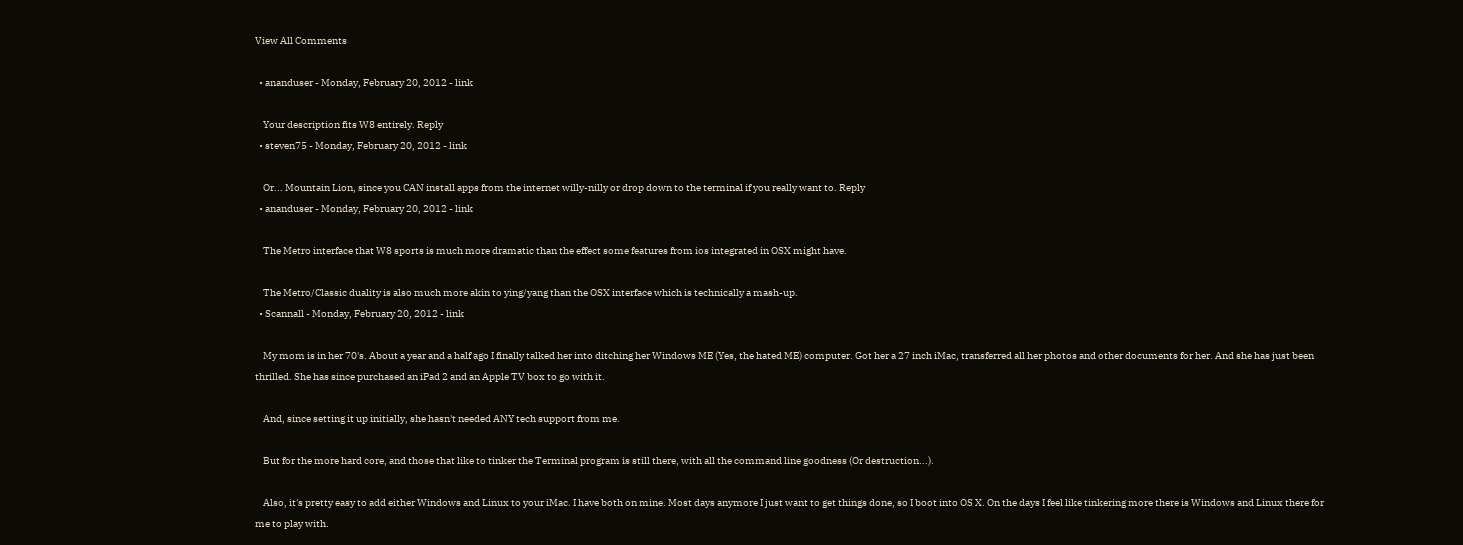View All Comments

  • ananduser - Monday, February 20, 2012 - link

    Your description fits W8 entirely. Reply
  • steven75 - Monday, February 20, 2012 - link

    Or... Mountain Lion, since you CAN install apps from the internet willy-nilly or drop down to the terminal if you really want to. Reply
  • ananduser - Monday, February 20, 2012 - link

    The Metro interface that W8 sports is much more dramatic than the effect some features from ios integrated in OSX might have.

    The Metro/Classic duality is also much more akin to ying/yang than the OSX interface which is technically a mash-up.
  • Scannall - Monday, February 20, 2012 - link

    My mom is in her 70's. About a year and a half ago I finally talked her into ditching her Windows ME (Yes, the hated ME) computer. Got her a 27 inch iMac, transferred all her photos and other documents for her. And she has just been thrilled. She has since purchased an iPad 2 and an Apple TV box to go with it.

    And, since setting it up initially, she hasn't needed ANY tech support from me.

    But for the more hard core, and those that like to tinker the Terminal program is still there, with all the command line goodness (Or destruction...).

    Also, it's pretty easy to add either Windows and Linux to your iMac. I have both on mine. Most days anymore I just want to get things done, so I boot into OS X. On the days I feel like tinkering more there is Windows and Linux there for me to play with.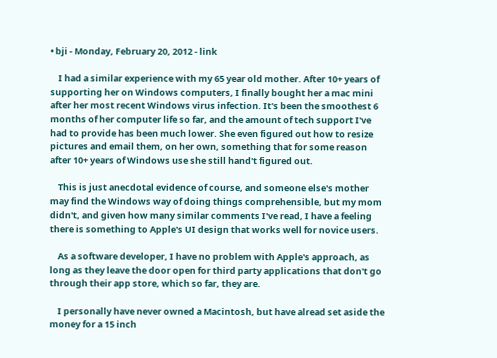• bji - Monday, February 20, 2012 - link

    I had a similar experience with my 65 year old mother. After 10+ years of supporting her on Windows computers, I finally bought her a mac mini after her most recent Windows virus infection. It's been the smoothest 6 months of her computer life so far, and the amount of tech support I've had to provide has been much lower. She even figured out how to resize pictures and email them, on her own, something that for some reason after 10+ years of Windows use she still hand't figured out.

    This is just anecdotal evidence of course, and someone else's mother may find the Windows way of doing things comprehensible, but my mom didn't, and given how many similar comments I've read, I have a feeling there is something to Apple's UI design that works well for novice users.

    As a software developer, I have no problem with Apple's approach, as long as they leave the door open for third party applications that don't go through their app store, which so far, they are.

    I personally have never owned a Macintosh, but have alread set aside the money for a 15 inch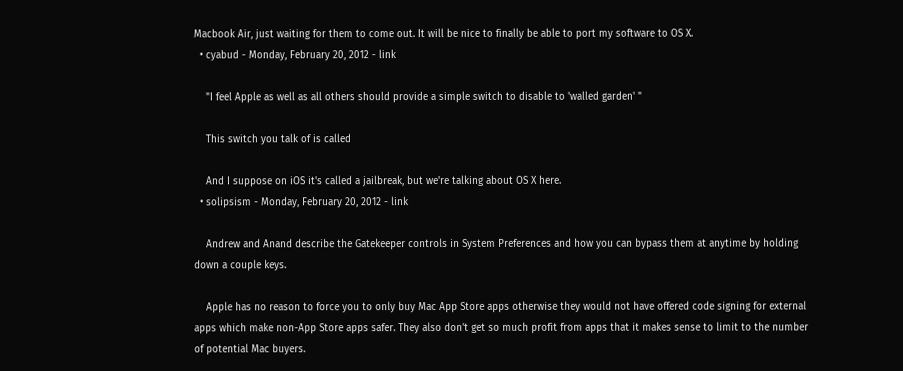Macbook Air, just waiting for them to come out. It will be nice to finally be able to port my software to OS X.
  • cyabud - Monday, February 20, 2012 - link

    "I feel Apple as well as all others should provide a simple switch to disable to 'walled garden' "

    This switch you talk of is called

    And I suppose on iOS it's called a jailbreak, but we're talking about OS X here.
  • solipsism - Monday, February 20, 2012 - link

    Andrew and Anand describe the Gatekeeper controls in System Preferences and how you can bypass them at anytime by holding down a couple keys.

    Apple has no reason to force you to only buy Mac App Store apps otherwise they would not have offered code signing for external apps which make non-App Store apps safer. They also don't get so much profit from apps that it makes sense to limit to the number of potential Mac buyers.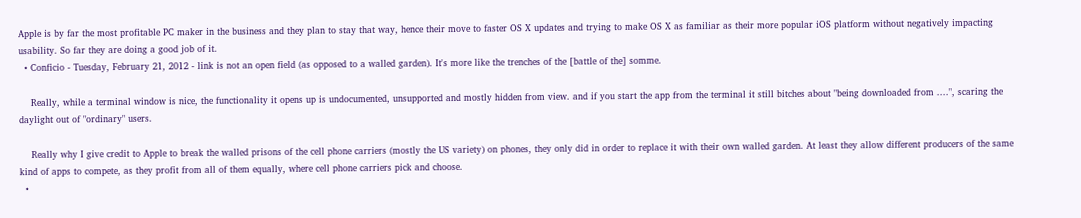Apple is by far the most profitable PC maker in the business and they plan to stay that way, hence their move to faster OS X updates and trying to make OS X as familiar as their more popular iOS platform without negatively impacting usability. So far they are doing a good job of it.
  • Conficio - Tuesday, February 21, 2012 - link is not an open field (as opposed to a walled garden). It's more like the trenches of the [battle of the] somme.

    Really, while a terminal window is nice, the functionality it opens up is undocumented, unsupported and mostly hidden from view. and if you start the app from the terminal it still bitches about "being downloaded from ....", scaring the daylight out of "ordinary" users.

    Really why I give credit to Apple to break the walled prisons of the cell phone carriers (mostly the US variety) on phones, they only did in order to replace it with their own walled garden. At least they allow different producers of the same kind of apps to compete, as they profit from all of them equally, where cell phone carriers pick and choose.
  •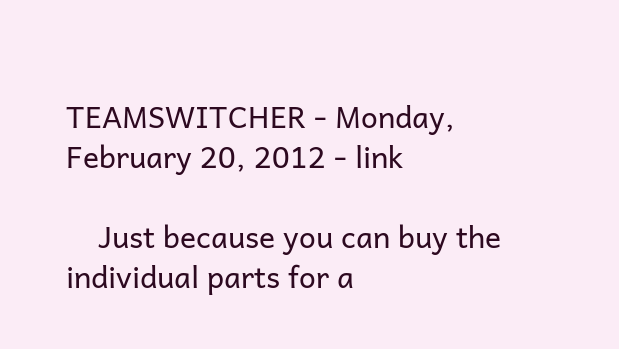TEAMSWITCHER - Monday, February 20, 2012 - link

    Just because you can buy the individual parts for a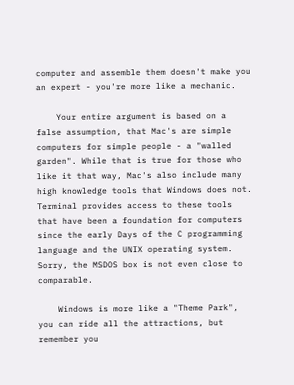computer and assemble them doesn't make you an expert - you're more like a mechanic.

    Your entire argument is based on a false assumption, that Mac's are simple computers for simple people - a "walled garden". While that is true for those who like it that way, Mac's also include many high knowledge tools that Windows does not. Terminal provides access to these tools that have been a foundation for computers since the early Days of the C programming language and the UNIX operating system. Sorry, the MSDOS box is not even close to comparable.

    Windows is more like a "Theme Park", you can ride all the attractions, but remember you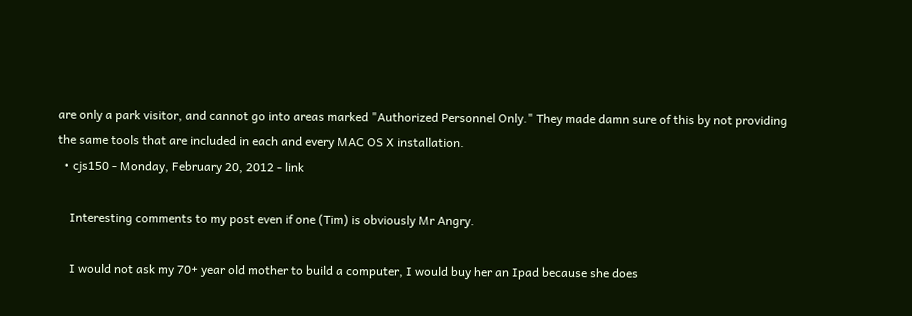are only a park visitor, and cannot go into areas marked "Authorized Personnel Only." They made damn sure of this by not providing the same tools that are included in each and every MAC OS X installation.
  • cjs150 - Monday, February 20, 2012 - link

    Interesting comments to my post even if one (Tim) is obviously Mr Angry.

    I would not ask my 70+ year old mother to build a computer, I would buy her an Ipad because she does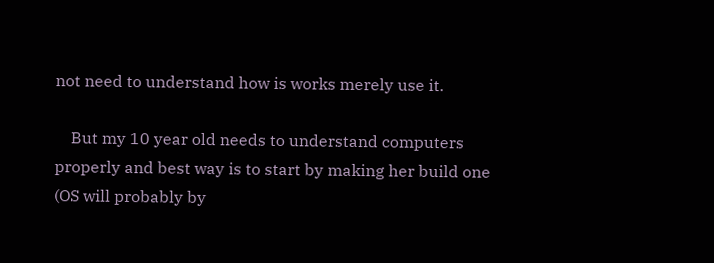not need to understand how is works merely use it.

    But my 10 year old needs to understand computers properly and best way is to start by making her build one (OS will probably by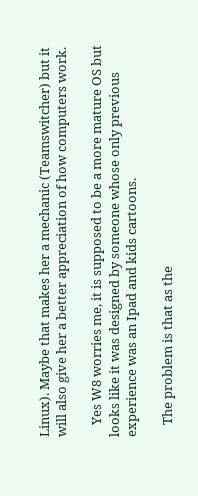Linux). Maybe that makes her a mechanic (Teamswitcher) but it will also give her a better appreciation of how computers work.

    Yes W8 worries me, it is supposed to be a more mature OS but looks like it was designed by someone whose only previous experience was an Ipad and kids cartoons.

    The problem is that as the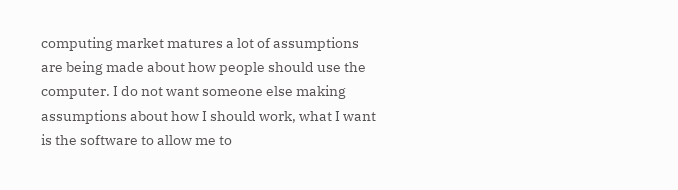computing market matures a lot of assumptions are being made about how people should use the computer. I do not want someone else making assumptions about how I should work, what I want is the software to allow me to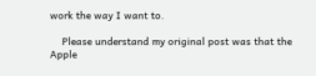work the way I want to.

    Please understand my original post was that the Apple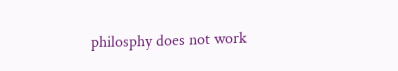philosphy does not work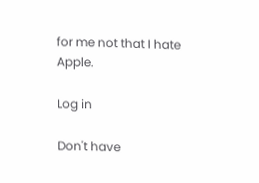for me not that I hate Apple.

Log in

Don't have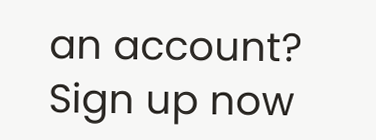an account? Sign up now